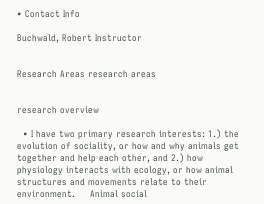• Contact Info

Buchwald, Robert Instructor


Research Areas research areas


research overview

  • I have two primary research interests: 1.) the evolution of sociality, or how and why animals get together and help each other, and 2.) how physiology interacts with ecology, or how animal structures and movements relate to their environment.     Animal social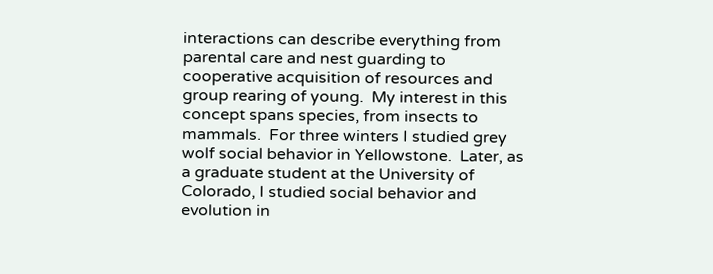interactions can describe everything from parental care and nest guarding to cooperative acquisition of resources and group rearing of young.  My interest in this concept spans species, from insects to mammals.  For three winters I studied grey wolf social behavior in Yellowstone.  Later, as a graduate student at the University of Colorado, I studied social behavior and evolution in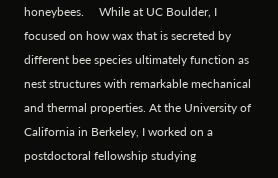honeybees.     While at UC Boulder, I focused on how wax that is secreted by different bee species ultimately function as nest structures with remarkable mechanical and thermal properties. At the University of California in Berkeley, I worked on a postdoctoral fellowship studying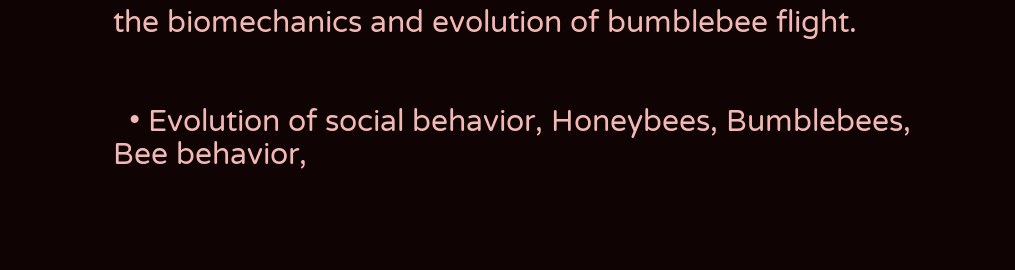the biomechanics and evolution of bumblebee flight.


  • Evolution of social behavior, Honeybees, Bumblebees, Bee behavior,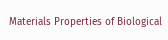Materials Properties of Biological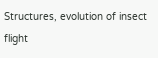Structures, evolution of insect flight